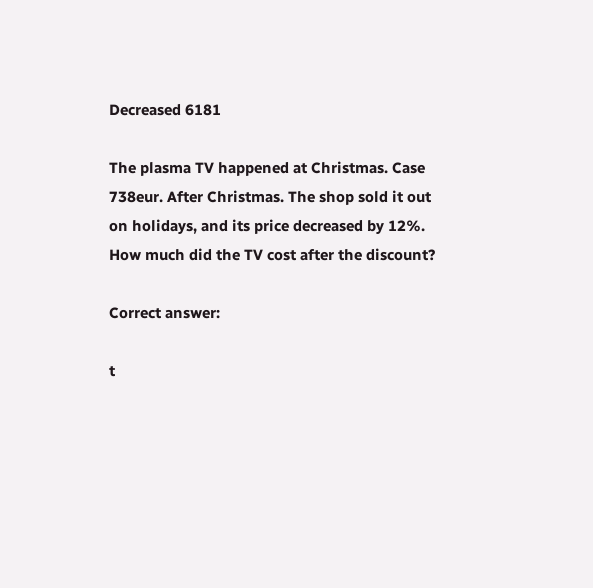Decreased 6181

The plasma TV happened at Christmas. Case 738eur. After Christmas. The shop sold it out on holidays, and its price decreased by 12%. How much did the TV cost after the discount?

Correct answer:

t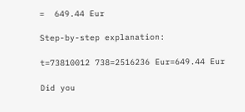=  649.44 Eur

Step-by-step explanation:

t=73810012 738=2516236 Eur=649.44 Eur

Did you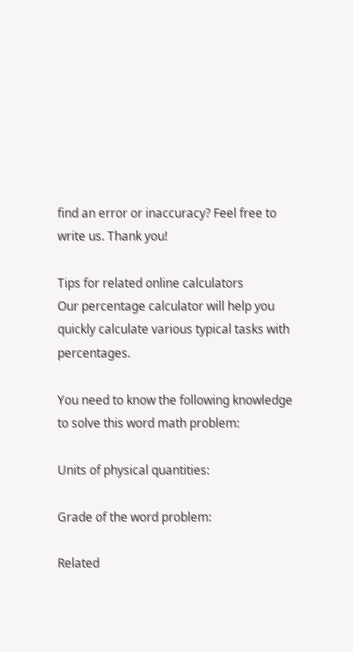find an error or inaccuracy? Feel free to write us. Thank you!

Tips for related online calculators
Our percentage calculator will help you quickly calculate various typical tasks with percentages.

You need to know the following knowledge to solve this word math problem:

Units of physical quantities:

Grade of the word problem:

Related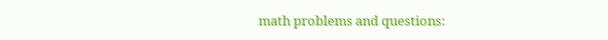math problems and questions: